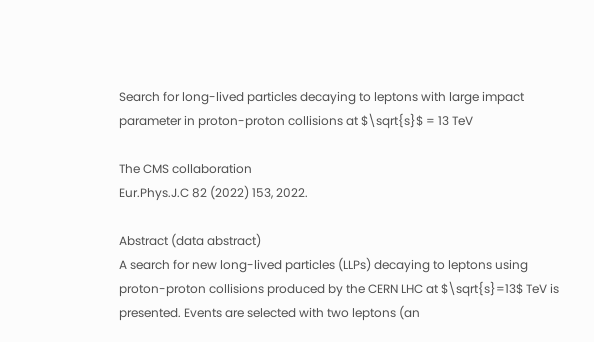Search for long-lived particles decaying to leptons with large impact parameter in proton-proton collisions at $\sqrt{s}$ = 13 TeV

The CMS collaboration
Eur.Phys.J.C 82 (2022) 153, 2022.

Abstract (data abstract)
A search for new long-lived particles (LLPs) decaying to leptons using proton-proton collisions produced by the CERN LHC at $\sqrt{s}=13$ TeV is presented. Events are selected with two leptons (an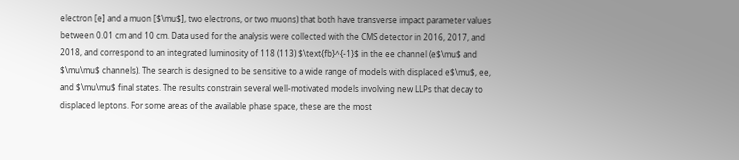electron [e] and a muon [$\mu$], two electrons, or two muons) that both have transverse impact parameter values between 0.01 cm and 10 cm. Data used for the analysis were collected with the CMS detector in 2016, 2017, and 2018, and correspond to an integrated luminosity of 118 (113) $\text{fb}^{-1}$ in the ee channel (e$\mu$ and $\mu\mu$ channels). The search is designed to be sensitive to a wide range of models with displaced e$\mu$, ee, and $\mu\mu$ final states. The results constrain several well-motivated models involving new LLPs that decay to displaced leptons. For some areas of the available phase space, these are the most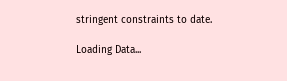stringent constraints to date.

Loading Data...